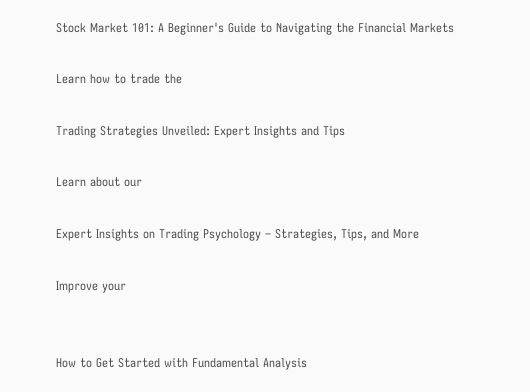Stock Market 101: A Beginner's Guide to Navigating the Financial Markets

Learn how to trade the

Trading Strategies Unveiled: Expert Insights and Tips

Learn about our

Expert Insights on Trading Psychology – Strategies, Tips, and More

Improve your


How to Get Started with Fundamental Analysis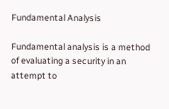Fundamental Analysis

Fundamental analysis is a method of evaluating a security in an attempt to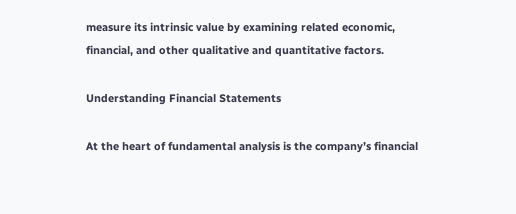measure its intrinsic value by examining related economic, financial, and other qualitative and quantitative factors.

Understanding Financial Statements

At the heart of fundamental analysis is the company’s financial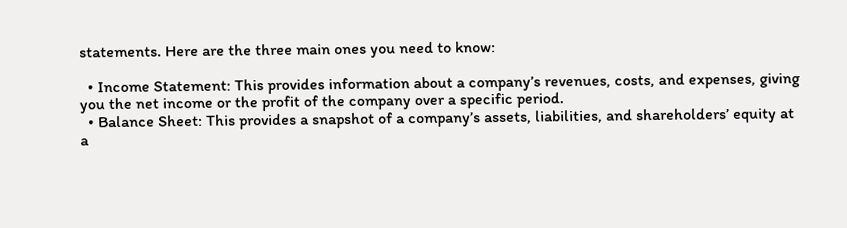statements. Here are the three main ones you need to know:

  • Income Statement: This provides information about a company’s revenues, costs, and expenses, giving you the net income or the profit of the company over a specific period.
  • Balance Sheet: This provides a snapshot of a company’s assets, liabilities, and shareholders’ equity at a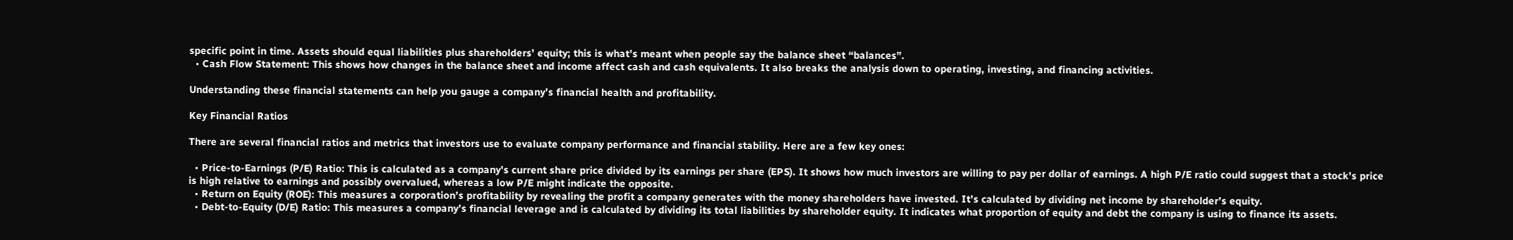specific point in time. Assets should equal liabilities plus shareholders’ equity; this is what’s meant when people say the balance sheet “balances”.
  • Cash Flow Statement: This shows how changes in the balance sheet and income affect cash and cash equivalents. It also breaks the analysis down to operating, investing, and financing activities.

Understanding these financial statements can help you gauge a company’s financial health and profitability.

Key Financial Ratios

There are several financial ratios and metrics that investors use to evaluate company performance and financial stability. Here are a few key ones:

  • Price-to-Earnings (P/E) Ratio: This is calculated as a company’s current share price divided by its earnings per share (EPS). It shows how much investors are willing to pay per dollar of earnings. A high P/E ratio could suggest that a stock’s price is high relative to earnings and possibly overvalued, whereas a low P/E might indicate the opposite.
  • Return on Equity (ROE): This measures a corporation’s profitability by revealing the profit a company generates with the money shareholders have invested. It’s calculated by dividing net income by shareholder’s equity.
  • Debt-to-Equity (D/E) Ratio: This measures a company’s financial leverage and is calculated by dividing its total liabilities by shareholder equity. It indicates what proportion of equity and debt the company is using to finance its assets.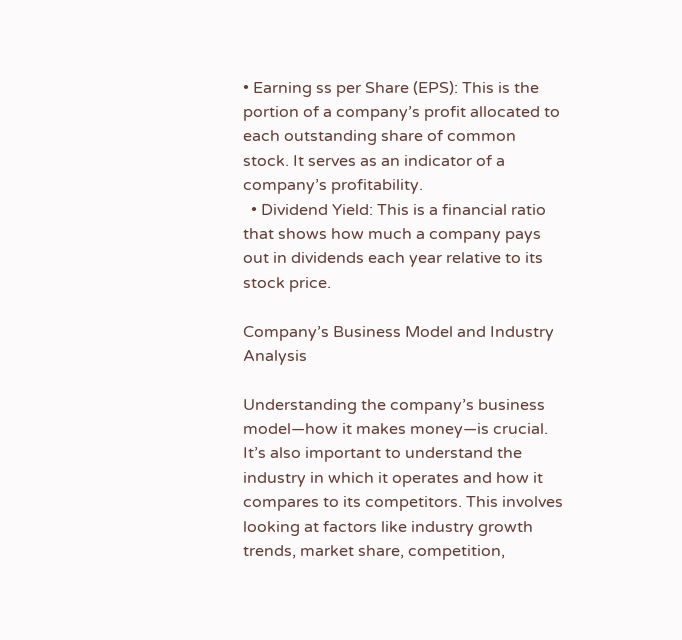• Earning ss per Share (EPS): This is the portion of a company’s profit allocated to each outstanding share of common stock. It serves as an indicator of a company’s profitability.
  • Dividend Yield: This is a financial ratio that shows how much a company pays out in dividends each year relative to its stock price.

Company’s Business Model and Industry Analysis

Understanding the company’s business model—how it makes money—is crucial. It’s also important to understand the industry in which it operates and how it compares to its competitors. This involves looking at factors like industry growth trends, market share, competition,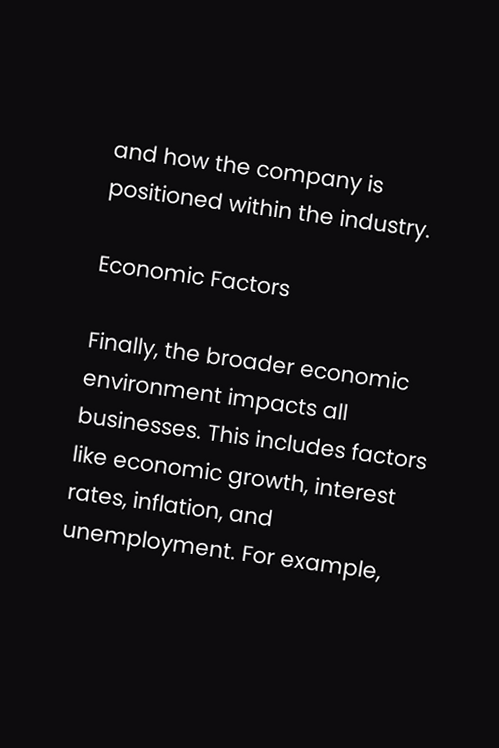and how the company is positioned within the industry.

Economic Factors

Finally, the broader economic environment impacts all businesses. This includes factors like economic growth, interest rates, inflation, and unemployment. For example,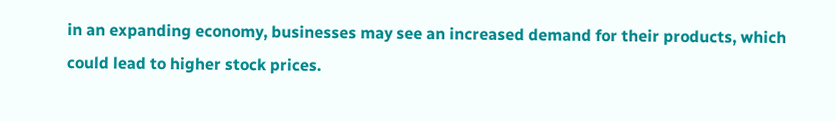in an expanding economy, businesses may see an increased demand for their products, which could lead to higher stock prices.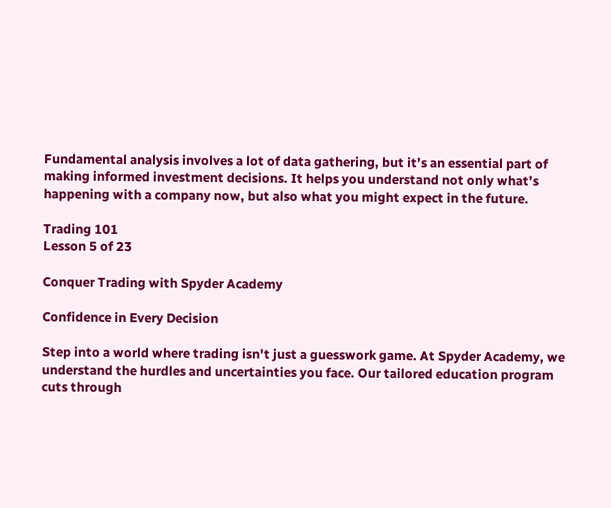Fundamental analysis involves a lot of data gathering, but it’s an essential part of making informed investment decisions. It helps you understand not only what’s happening with a company now, but also what you might expect in the future.

Trading 101
Lesson 5 of 23

Conquer Trading with Spyder Academy

Confidence in Every Decision

Step into a world where trading isn't just a guesswork game. At Spyder Academy, we understand the hurdles and uncertainties you face. Our tailored education program cuts through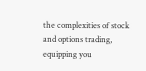the complexities of stock and options trading, equipping you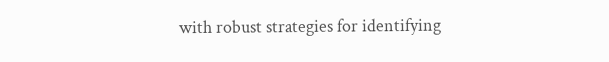with robust strategies for identifying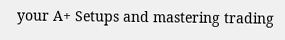your A+ Setups and mastering trading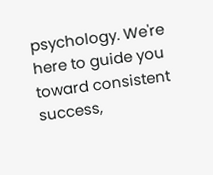psychology. We're here to guide you toward consistent success,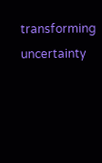transforming uncertainty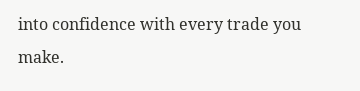into confidence with every trade you make.